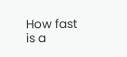How fast is a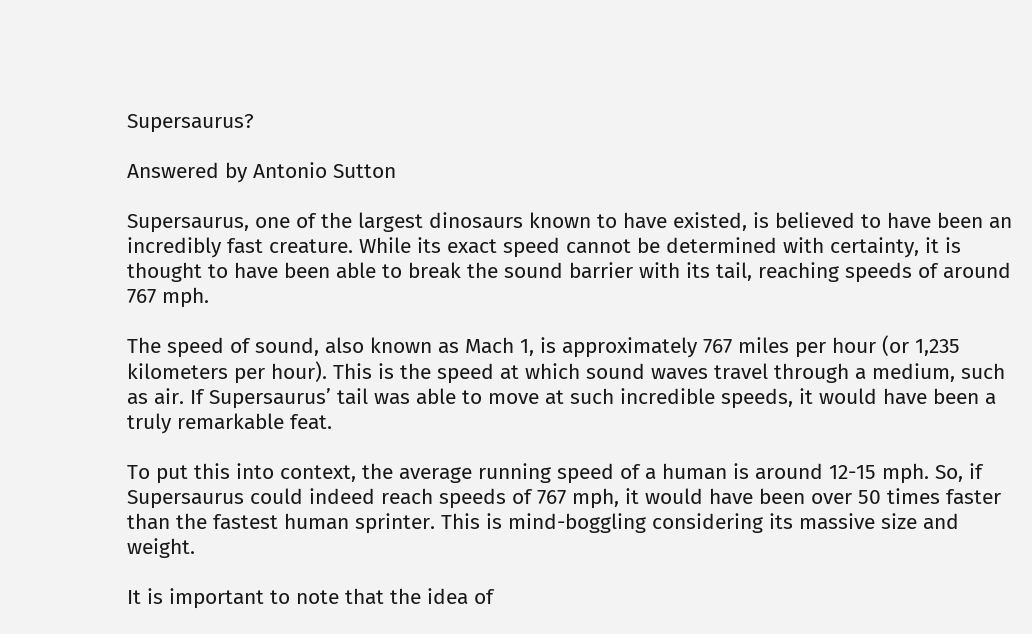Supersaurus?

Answered by Antonio Sutton

Supersaurus, one of the largest dinosaurs known to have existed, is believed to have been an incredibly fast creature. While its exact speed cannot be determined with certainty, it is thought to have been able to break the sound barrier with its tail, reaching speeds of around 767 mph.

The speed of sound, also known as Mach 1, is approximately 767 miles per hour (or 1,235 kilometers per hour). This is the speed at which sound waves travel through a medium, such as air. If Supersaurus’ tail was able to move at such incredible speeds, it would have been a truly remarkable feat.

To put this into context, the average running speed of a human is around 12-15 mph. So, if Supersaurus could indeed reach speeds of 767 mph, it would have been over 50 times faster than the fastest human sprinter. This is mind-boggling considering its massive size and weight.

It is important to note that the idea of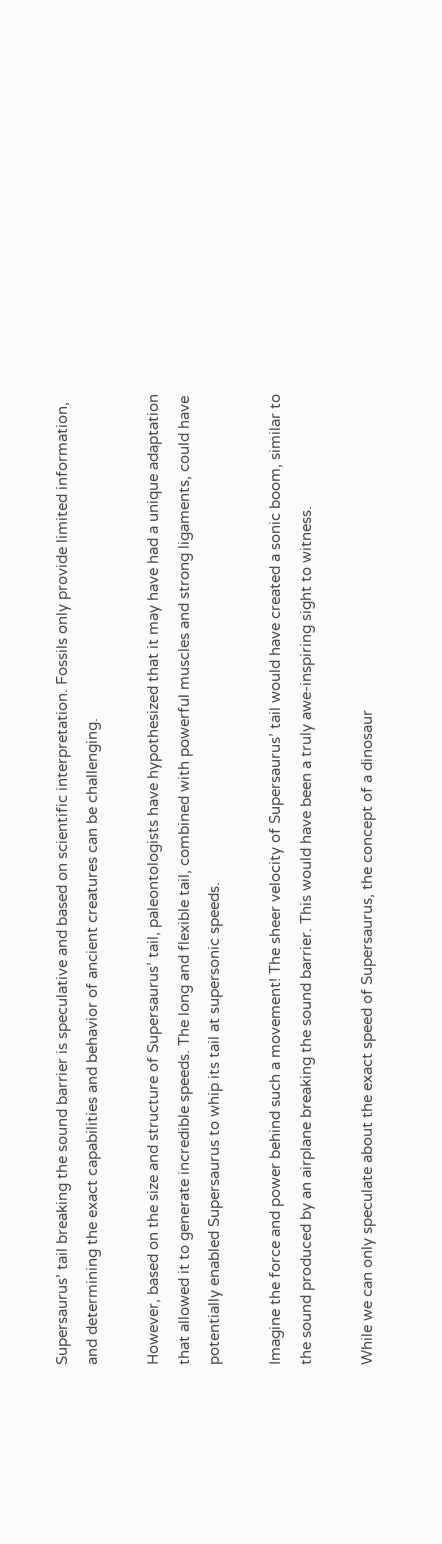Supersaurus’ tail breaking the sound barrier is speculative and based on scientific interpretation. Fossils only provide limited information, and determining the exact capabilities and behavior of ancient creatures can be challenging.

However, based on the size and structure of Supersaurus’ tail, paleontologists have hypothesized that it may have had a unique adaptation that allowed it to generate incredible speeds. The long and flexible tail, combined with powerful muscles and strong ligaments, could have potentially enabled Supersaurus to whip its tail at supersonic speeds.

Imagine the force and power behind such a movement! The sheer velocity of Supersaurus’ tail would have created a sonic boom, similar to the sound produced by an airplane breaking the sound barrier. This would have been a truly awe-inspiring sight to witness.

While we can only speculate about the exact speed of Supersaurus, the concept of a dinosaur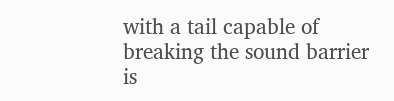with a tail capable of breaking the sound barrier is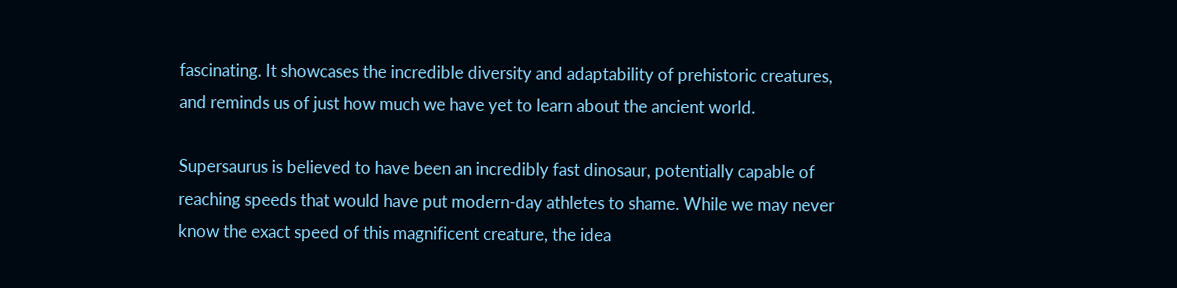fascinating. It showcases the incredible diversity and adaptability of prehistoric creatures, and reminds us of just how much we have yet to learn about the ancient world.

Supersaurus is believed to have been an incredibly fast dinosaur, potentially capable of reaching speeds that would have put modern-day athletes to shame. While we may never know the exact speed of this magnificent creature, the idea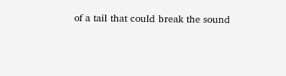of a tail that could break the sound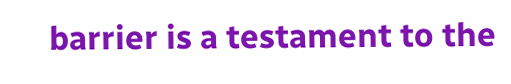barrier is a testament to the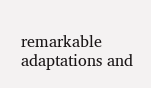remarkable adaptations and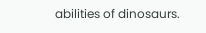abilities of dinosaurs.